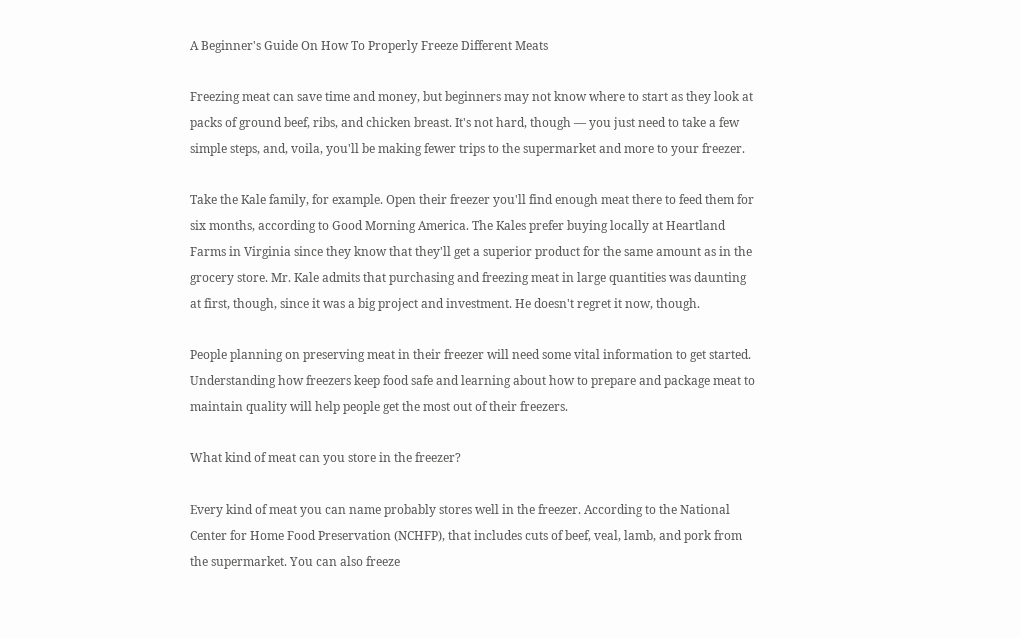A Beginner's Guide On How To Properly Freeze Different Meats

Freezing meat can save time and money, but beginners may not know where to start as they look at packs of ground beef, ribs, and chicken breast. It's not hard, though — you just need to take a few simple steps, and, voila, you'll be making fewer trips to the supermarket and more to your freezer.

Take the Kale family, for example. Open their freezer you'll find enough meat there to feed them for six months, according to Good Morning America. The Kales prefer buying locally at Heartland Farms in Virginia since they know that they'll get a superior product for the same amount as in the grocery store. Mr. Kale admits that purchasing and freezing meat in large quantities was daunting at first, though, since it was a big project and investment. He doesn't regret it now, though.

People planning on preserving meat in their freezer will need some vital information to get started. Understanding how freezers keep food safe and learning about how to prepare and package meat to maintain quality will help people get the most out of their freezers.

What kind of meat can you store in the freezer?

Every kind of meat you can name probably stores well in the freezer. According to the National Center for Home Food Preservation (NCHFP), that includes cuts of beef, veal, lamb, and pork from the supermarket. You can also freeze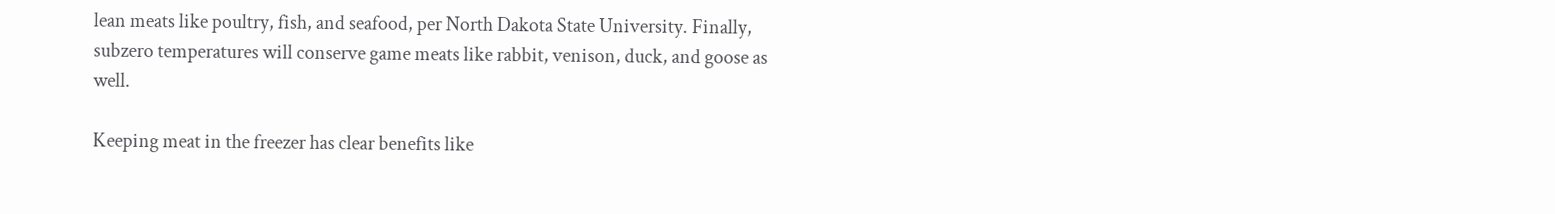lean meats like poultry, fish, and seafood, per North Dakota State University. Finally, subzero temperatures will conserve game meats like rabbit, venison, duck, and goose as well.

Keeping meat in the freezer has clear benefits like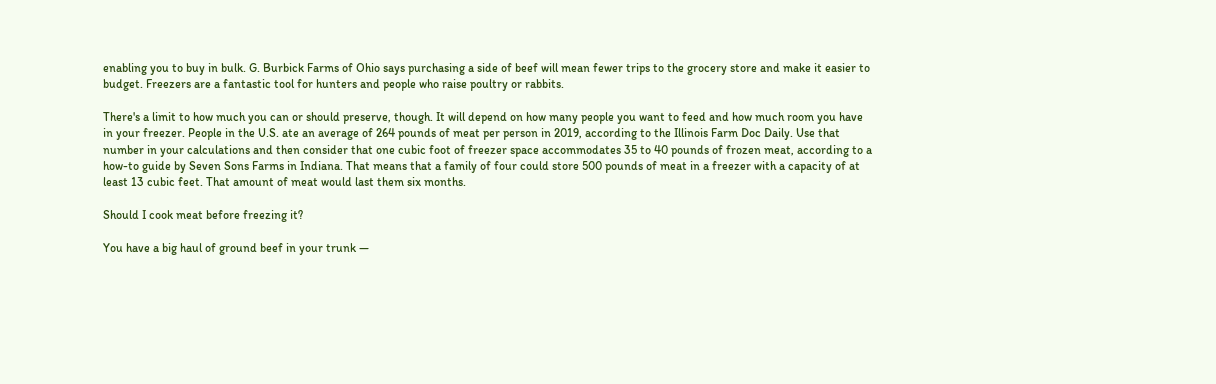enabling you to buy in bulk. G. Burbick Farms of Ohio says purchasing a side of beef will mean fewer trips to the grocery store and make it easier to budget. Freezers are a fantastic tool for hunters and people who raise poultry or rabbits.

There's a limit to how much you can or should preserve, though. It will depend on how many people you want to feed and how much room you have in your freezer. People in the U.S. ate an average of 264 pounds of meat per person in 2019, according to the Illinois Farm Doc Daily. Use that number in your calculations and then consider that one cubic foot of freezer space accommodates 35 to 40 pounds of frozen meat, according to a how-to guide by Seven Sons Farms in Indiana. That means that a family of four could store 500 pounds of meat in a freezer with a capacity of at least 13 cubic feet. That amount of meat would last them six months.

Should I cook meat before freezing it?

You have a big haul of ground beef in your trunk —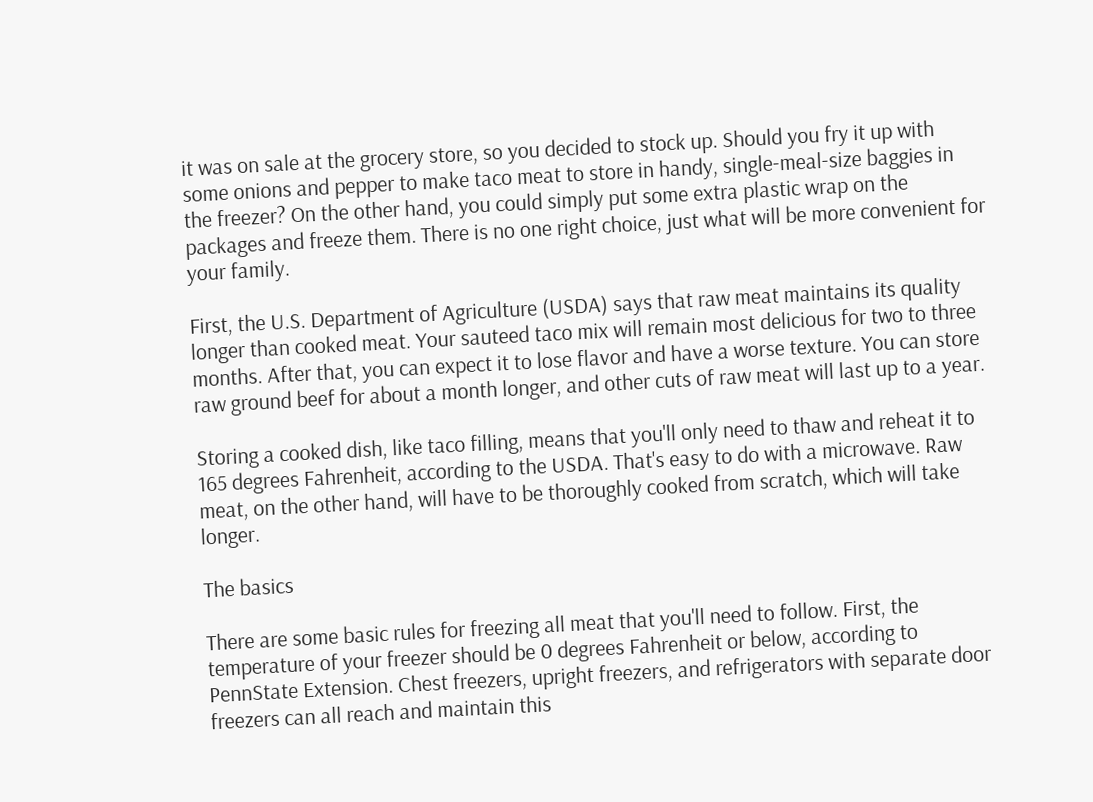it was on sale at the grocery store, so you decided to stock up. Should you fry it up with some onions and pepper to make taco meat to store in handy, single-meal-size baggies in the freezer? On the other hand, you could simply put some extra plastic wrap on the packages and freeze them. There is no one right choice, just what will be more convenient for your family.

First, the U.S. Department of Agriculture (USDA) says that raw meat maintains its quality longer than cooked meat. Your sauteed taco mix will remain most delicious for two to three months. After that, you can expect it to lose flavor and have a worse texture. You can store raw ground beef for about a month longer, and other cuts of raw meat will last up to a year.

Storing a cooked dish, like taco filling, means that you'll only need to thaw and reheat it to 165 degrees Fahrenheit, according to the USDA. That's easy to do with a microwave. Raw meat, on the other hand, will have to be thoroughly cooked from scratch, which will take longer.

The basics

There are some basic rules for freezing all meat that you'll need to follow. First, the temperature of your freezer should be 0 degrees Fahrenheit or below, according to PennState Extension. Chest freezers, upright freezers, and refrigerators with separate door freezers can all reach and maintain this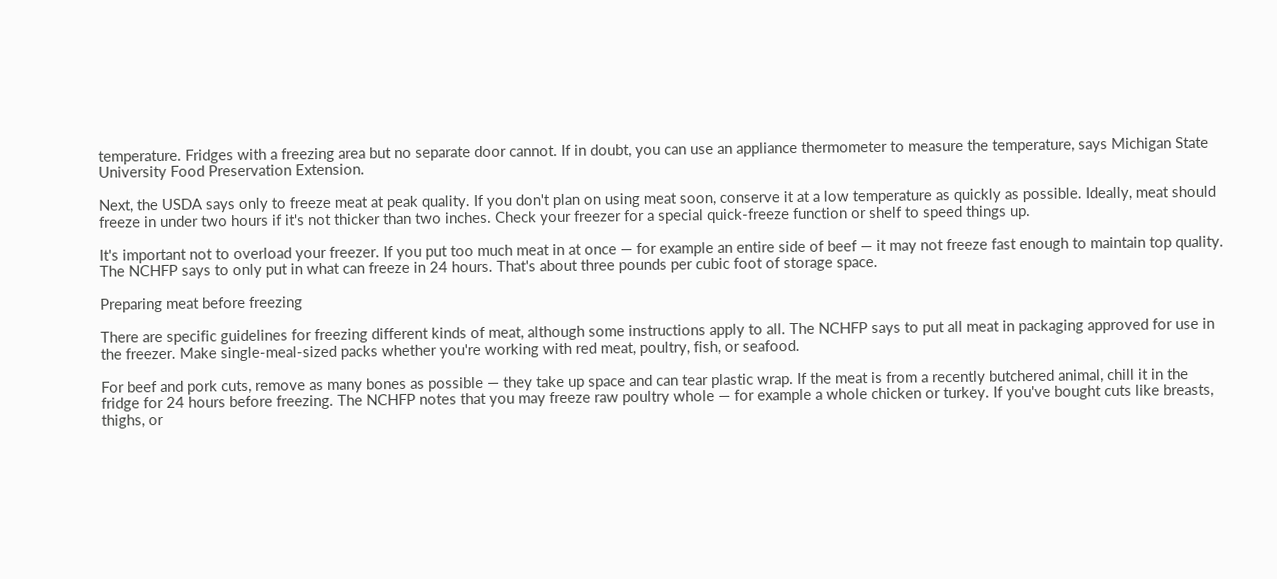temperature. Fridges with a freezing area but no separate door cannot. If in doubt, you can use an appliance thermometer to measure the temperature, says Michigan State University Food Preservation Extension.

Next, the USDA says only to freeze meat at peak quality. If you don't plan on using meat soon, conserve it at a low temperature as quickly as possible. Ideally, meat should freeze in under two hours if it's not thicker than two inches. Check your freezer for a special quick-freeze function or shelf to speed things up.

It's important not to overload your freezer. If you put too much meat in at once — for example an entire side of beef — it may not freeze fast enough to maintain top quality. The NCHFP says to only put in what can freeze in 24 hours. That's about three pounds per cubic foot of storage space.

Preparing meat before freezing

There are specific guidelines for freezing different kinds of meat, although some instructions apply to all. The NCHFP says to put all meat in packaging approved for use in the freezer. Make single-meal-sized packs whether you're working with red meat, poultry, fish, or seafood.

For beef and pork cuts, remove as many bones as possible — they take up space and can tear plastic wrap. If the meat is from a recently butchered animal, chill it in the fridge for 24 hours before freezing. The NCHFP notes that you may freeze raw poultry whole — for example a whole chicken or turkey. If you've bought cuts like breasts, thighs, or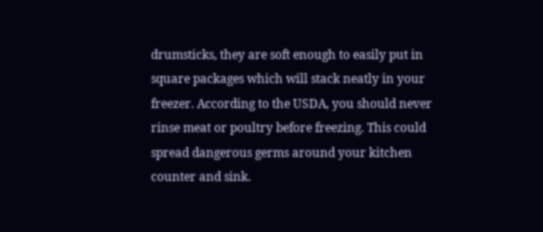drumsticks, they are soft enough to easily put in square packages which will stack neatly in your freezer. According to the USDA, you should never rinse meat or poultry before freezing. This could spread dangerous germs around your kitchen counter and sink.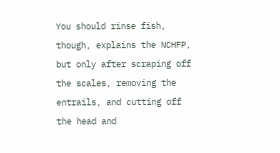You should rinse fish, though, explains the NCHFP, but only after scraping off the scales, removing the entrails, and cutting off the head and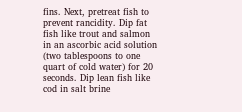fins. Next, pretreat fish to prevent rancidity. Dip fat fish like trout and salmon in an ascorbic acid solution (two tablespoons to one quart of cold water) for 20 seconds. Dip lean fish like cod in salt brine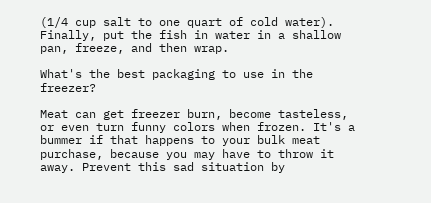(1/4 cup salt to one quart of cold water). Finally, put the fish in water in a shallow pan, freeze, and then wrap.

What's the best packaging to use in the freezer?

Meat can get freezer burn, become tasteless, or even turn funny colors when frozen. It's a bummer if that happens to your bulk meat purchase, because you may have to throw it away. Prevent this sad situation by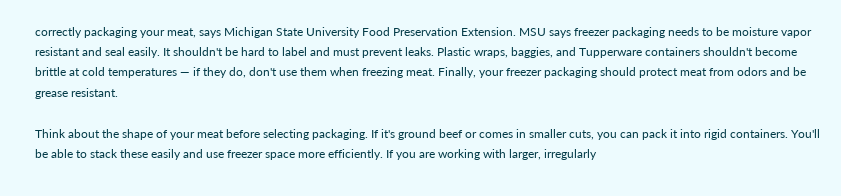correctly packaging your meat, says Michigan State University Food Preservation Extension. MSU says freezer packaging needs to be moisture vapor resistant and seal easily. It shouldn't be hard to label and must prevent leaks. Plastic wraps, baggies, and Tupperware containers shouldn't become brittle at cold temperatures — if they do, don't use them when freezing meat. Finally, your freezer packaging should protect meat from odors and be grease resistant.

Think about the shape of your meat before selecting packaging. If it's ground beef or comes in smaller cuts, you can pack it into rigid containers. You'll be able to stack these easily and use freezer space more efficiently. If you are working with larger, irregularly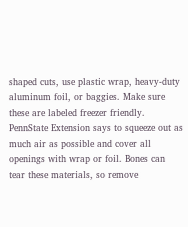shaped cuts, use plastic wrap, heavy-duty aluminum foil, or baggies. Make sure these are labeled freezer friendly. PennState Extension says to squeeze out as much air as possible and cover all openings with wrap or foil. Bones can tear these materials, so remove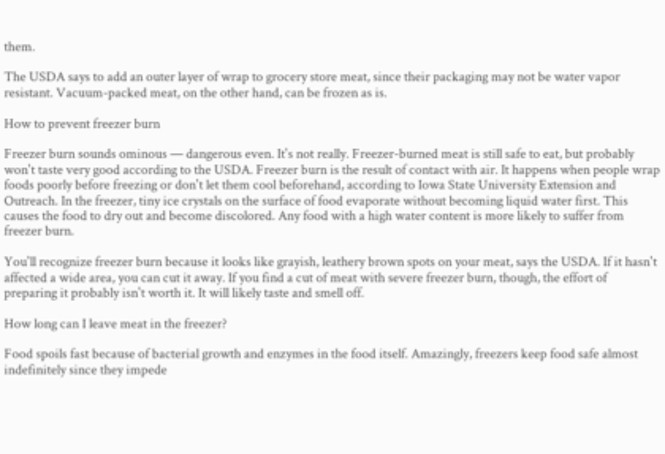them.

The USDA says to add an outer layer of wrap to grocery store meat, since their packaging may not be water vapor resistant. Vacuum-packed meat, on the other hand, can be frozen as is.

How to prevent freezer burn

Freezer burn sounds ominous — dangerous even. It's not really. Freezer-burned meat is still safe to eat, but probably won't taste very good according to the USDA. Freezer burn is the result of contact with air. It happens when people wrap foods poorly before freezing or don't let them cool beforehand, according to Iowa State University Extension and Outreach. In the freezer, tiny ice crystals on the surface of food evaporate without becoming liquid water first. This causes the food to dry out and become discolored. Any food with a high water content is more likely to suffer from freezer burn.

You'll recognize freezer burn because it looks like grayish, leathery brown spots on your meat, says the USDA. If it hasn't affected a wide area, you can cut it away. If you find a cut of meat with severe freezer burn, though, the effort of preparing it probably isn't worth it. It will likely taste and smell off.

How long can I leave meat in the freezer?

Food spoils fast because of bacterial growth and enzymes in the food itself. Amazingly, freezers keep food safe almost indefinitely since they impede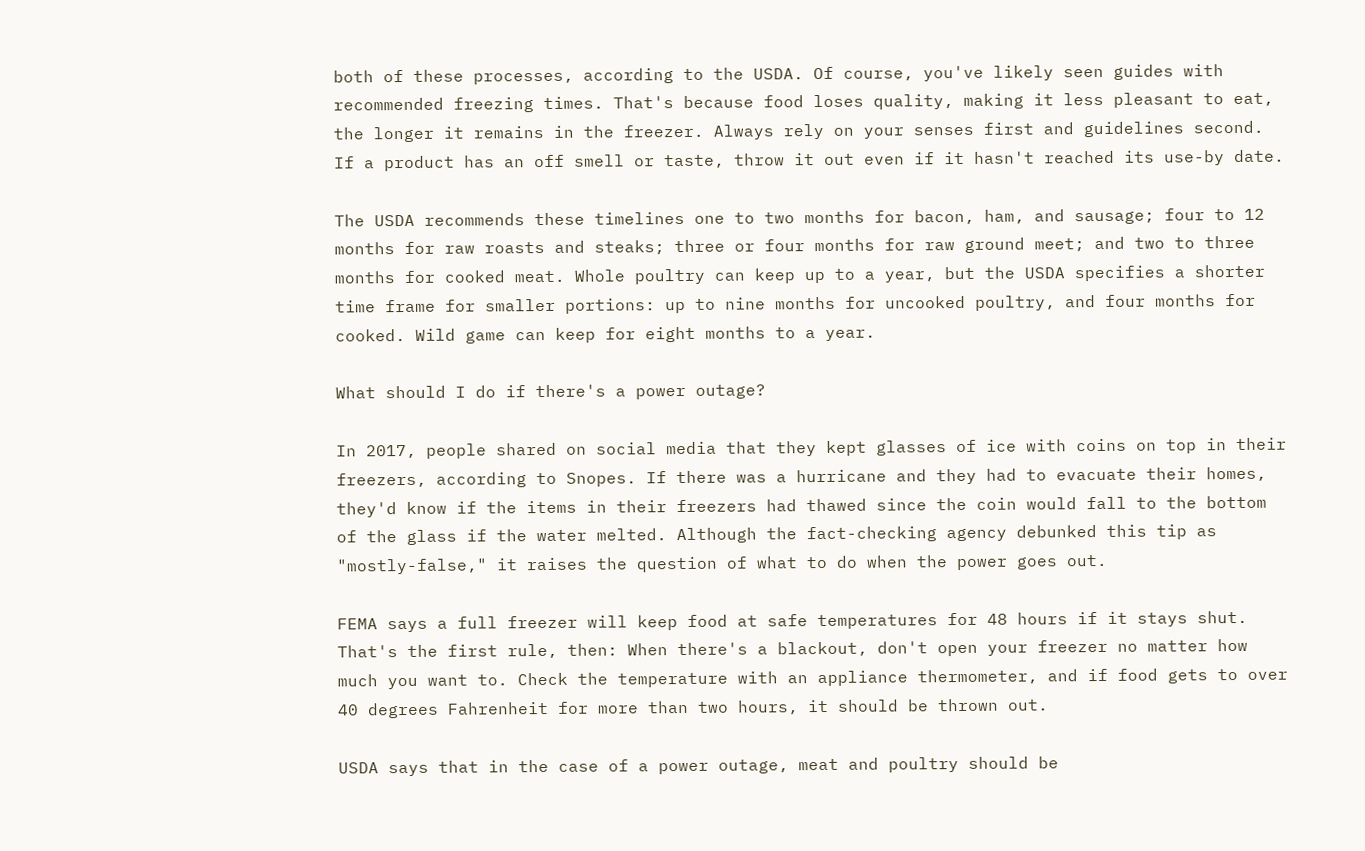both of these processes, according to the USDA. Of course, you've likely seen guides with recommended freezing times. That's because food loses quality, making it less pleasant to eat, the longer it remains in the freezer. Always rely on your senses first and guidelines second. If a product has an off smell or taste, throw it out even if it hasn't reached its use-by date.

The USDA recommends these timelines one to two months for bacon, ham, and sausage; four to 12 months for raw roasts and steaks; three or four months for raw ground meet; and two to three months for cooked meat. Whole poultry can keep up to a year, but the USDA specifies a shorter time frame for smaller portions: up to nine months for uncooked poultry, and four months for cooked. Wild game can keep for eight months to a year.

What should I do if there's a power outage?

In 2017, people shared on social media that they kept glasses of ice with coins on top in their freezers, according to Snopes. If there was a hurricane and they had to evacuate their homes, they'd know if the items in their freezers had thawed since the coin would fall to the bottom of the glass if the water melted. Although the fact-checking agency debunked this tip as "mostly-false," it raises the question of what to do when the power goes out.

FEMA says a full freezer will keep food at safe temperatures for 48 hours if it stays shut. That's the first rule, then: When there's a blackout, don't open your freezer no matter how much you want to. Check the temperature with an appliance thermometer, and if food gets to over 40 degrees Fahrenheit for more than two hours, it should be thrown out.

USDA says that in the case of a power outage, meat and poultry should be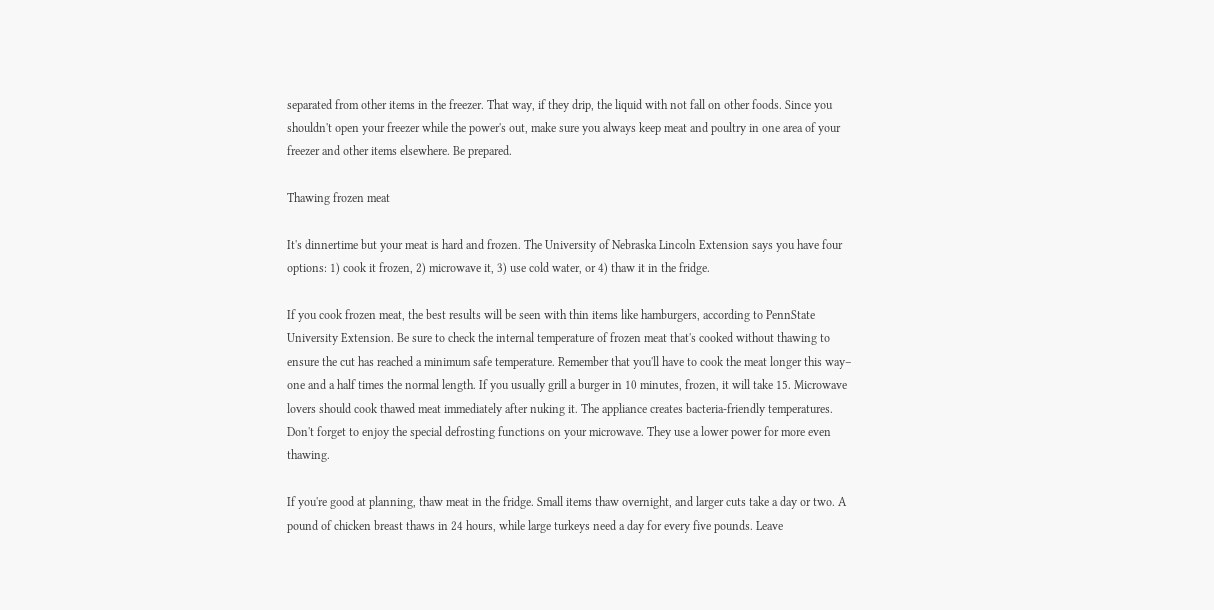separated from other items in the freezer. That way, if they drip, the liquid with not fall on other foods. Since you shouldn't open your freezer while the power's out, make sure you always keep meat and poultry in one area of your freezer and other items elsewhere. Be prepared.

Thawing frozen meat

It's dinnertime but your meat is hard and frozen. The University of Nebraska Lincoln Extension says you have four options: 1) cook it frozen, 2) microwave it, 3) use cold water, or 4) thaw it in the fridge.

If you cook frozen meat, the best results will be seen with thin items like hamburgers, according to PennState University Extension. Be sure to check the internal temperature of frozen meat that's cooked without thawing to ensure the cut has reached a minimum safe temperature. Remember that you'll have to cook the meat longer this way– one and a half times the normal length. If you usually grill a burger in 10 minutes, frozen, it will take 15. Microwave lovers should cook thawed meat immediately after nuking it. The appliance creates bacteria-friendly temperatures. Don't forget to enjoy the special defrosting functions on your microwave. They use a lower power for more even thawing.

If you're good at planning, thaw meat in the fridge. Small items thaw overnight, and larger cuts take a day or two. A pound of chicken breast thaws in 24 hours, while large turkeys need a day for every five pounds. Leave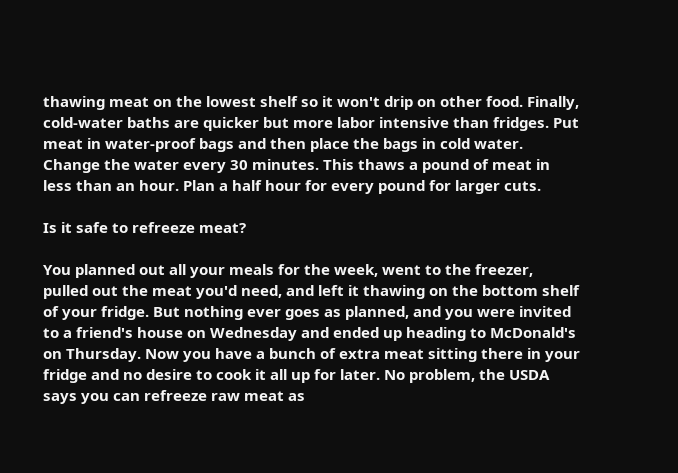thawing meat on the lowest shelf so it won't drip on other food. Finally, cold-water baths are quicker but more labor intensive than fridges. Put meat in water-proof bags and then place the bags in cold water. Change the water every 30 minutes. This thaws a pound of meat in less than an hour. Plan a half hour for every pound for larger cuts.

Is it safe to refreeze meat?

You planned out all your meals for the week, went to the freezer, pulled out the meat you'd need, and left it thawing on the bottom shelf of your fridge. But nothing ever goes as planned, and you were invited to a friend's house on Wednesday and ended up heading to McDonald's on Thursday. Now you have a bunch of extra meat sitting there in your fridge and no desire to cook it all up for later. No problem, the USDA says you can refreeze raw meat as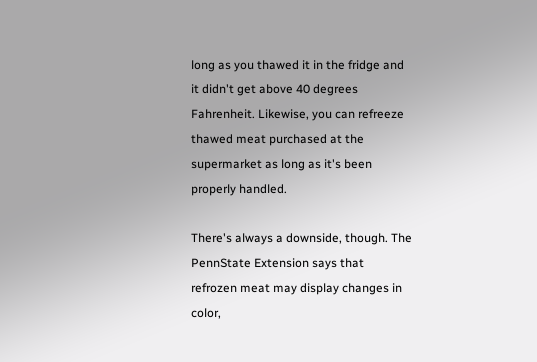long as you thawed it in the fridge and it didn't get above 40 degrees Fahrenheit. Likewise, you can refreeze thawed meat purchased at the supermarket as long as it's been properly handled.

There's always a downside, though. The PennState Extension says that refrozen meat may display changes in color,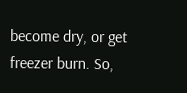become dry, or get freezer burn. So,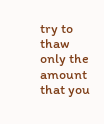try to thaw only the amount that you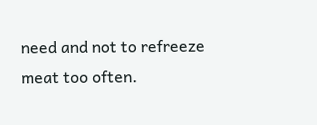need and not to refreeze meat too often.